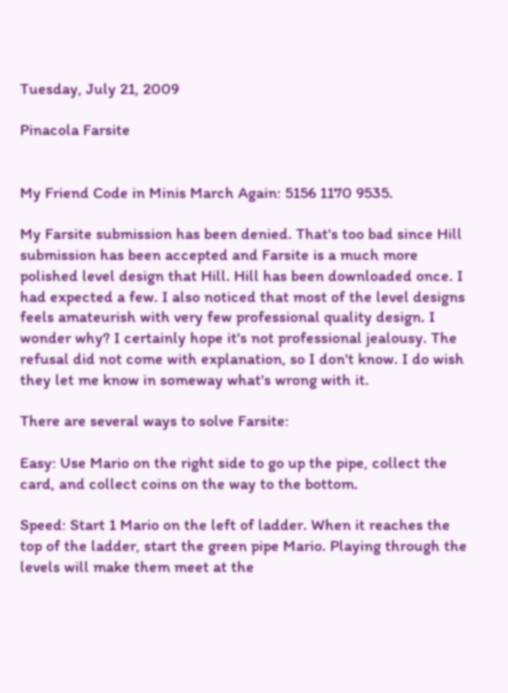Tuesday, July 21, 2009

Pinacola Farsite


My Friend Code in Minis March Again: 5156 1170 9535.

My Farsite submission has been denied. That's too bad since Hill submission has been accepted and Farsite is a much more polished level design that Hill. Hill has been downloaded once. I had expected a few. I also noticed that most of the level designs feels amateurish with very few professional quality design. I wonder why? I certainly hope it's not professional jealousy. The refusal did not come with explanation, so I don't know. I do wish they let me know in someway what's wrong with it.

There are several ways to solve Farsite:

Easy: Use Mario on the right side to go up the pipe, collect the card, and collect coins on the way to the bottom.

Speed: Start 1 Mario on the left of ladder. When it reaches the top of the ladder, start the green pipe Mario. Playing through the levels will make them meet at the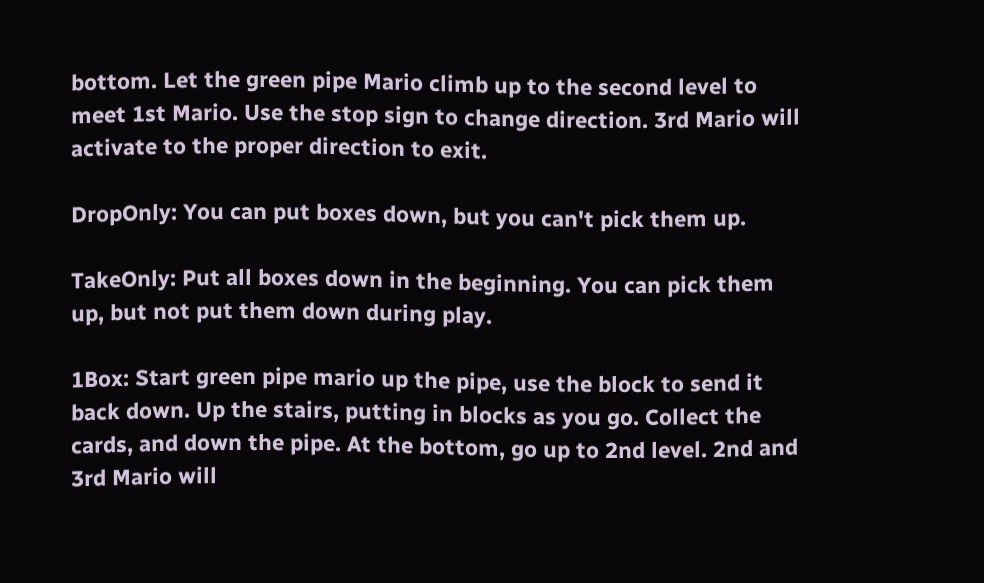bottom. Let the green pipe Mario climb up to the second level to meet 1st Mario. Use the stop sign to change direction. 3rd Mario will activate to the proper direction to exit.

DropOnly: You can put boxes down, but you can't pick them up.

TakeOnly: Put all boxes down in the beginning. You can pick them up, but not put them down during play.

1Box: Start green pipe mario up the pipe, use the block to send it back down. Up the stairs, putting in blocks as you go. Collect the cards, and down the pipe. At the bottom, go up to 2nd level. 2nd and 3rd Mario will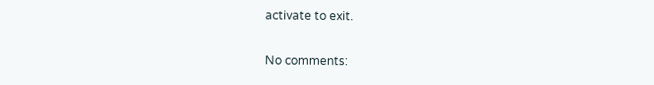activate to exit.

No comments: